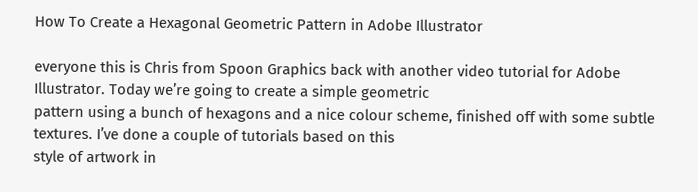How To Create a Hexagonal Geometric Pattern in Adobe Illustrator

everyone this is Chris from Spoon Graphics back with another video tutorial for Adobe
Illustrator. Today we’re going to create a simple geometric
pattern using a bunch of hexagons and a nice colour scheme, finished off with some subtle
textures. I’ve done a couple of tutorials based on this
style of artwork in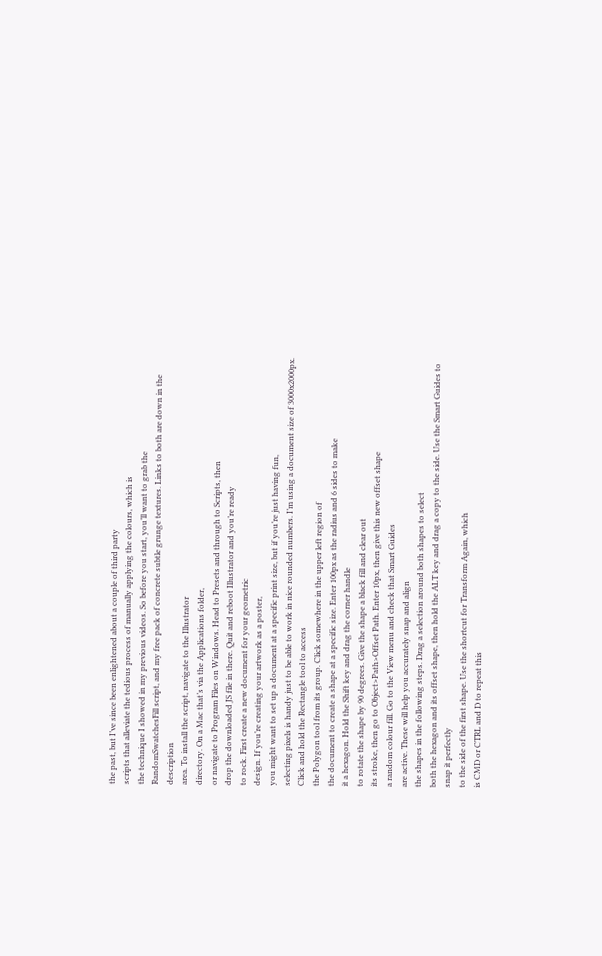the past, but I’ve since been enlightened about a couple of third party
scripts that alleviate the tedious process of manually applying the colours, which is
the technique I showed in my previous videos. So before you start, you’ll want to grab the
RandomSwatchesFill script, and my free pack of concrete subtle grunge textures. Links to both are down in the description
area. To install the script, navigate to the Illustrator
directory. On a Mac that’s via the Applications folder,
or navigate to Program Files on Windows. Head to Presets and through to Scripts, then
drop the downloaded JS file in there. Quit and reboot Illustrator and you’re ready
to rock. First create a new document for your geometric
design. If you’re creating your artwork as a poster,
you might want to set up a document at a specific print size, but if you’re just having fun,
selecting pixels is handy just to be able to work in nice rounded numbers. I’m using a document size of 3000x2000px. Click and hold the Rectangle tool to access
the Polygon tool from its group. Click somewhere in the upper left region of
the document to create a shape at a specific size. Enter 100px as the radius and 6 sides to make
it a hexagon. Hold the Shift key and drag the corner handle
to rotate the shape by 90 degrees. Give the shape a black fill and clear out
its stroke, then go to Object>Path>Offset Path. Enter 10px, then give this new offset shape
a random colour fill. Go to the View menu and check that Smart Guides
are active. These will help you accurately snap and align
the shapes in the following steps. Drag a selection around both shapes to select
both the hexagon and its offset shape, then hold the ALT key and drag a copy to the side. Use the Smart Guides to snap it perfectly
to the side of the first shape. Use the shortcut for Transform Again, which
is CMD or CTRL and D to repeat this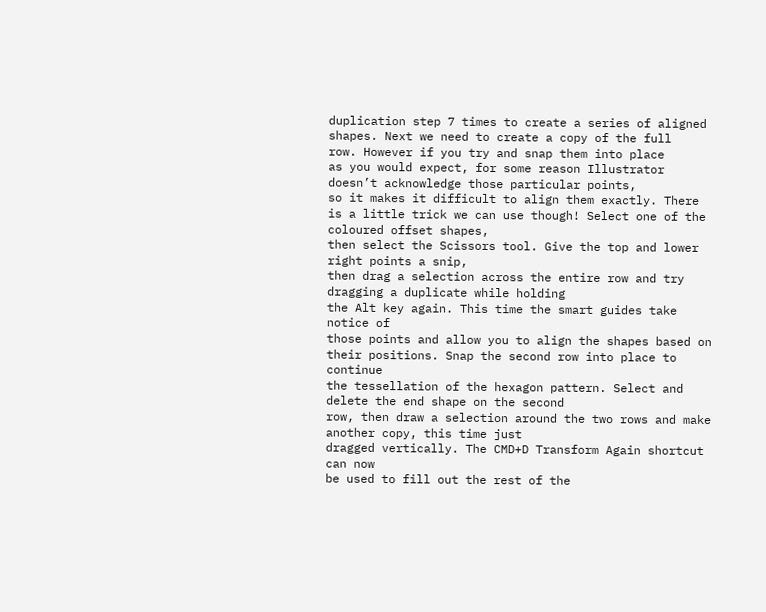duplication step 7 times to create a series of aligned
shapes. Next we need to create a copy of the full
row. However if you try and snap them into place
as you would expect, for some reason Illustrator doesn’t acknowledge those particular points,
so it makes it difficult to align them exactly. There is a little trick we can use though! Select one of the coloured offset shapes,
then select the Scissors tool. Give the top and lower right points a snip,
then drag a selection across the entire row and try dragging a duplicate while holding
the Alt key again. This time the smart guides take notice of
those points and allow you to align the shapes based on their positions. Snap the second row into place to continue
the tessellation of the hexagon pattern. Select and delete the end shape on the second
row, then draw a selection around the two rows and make another copy, this time just
dragged vertically. The CMD+D Transform Again shortcut can now
be used to fill out the rest of the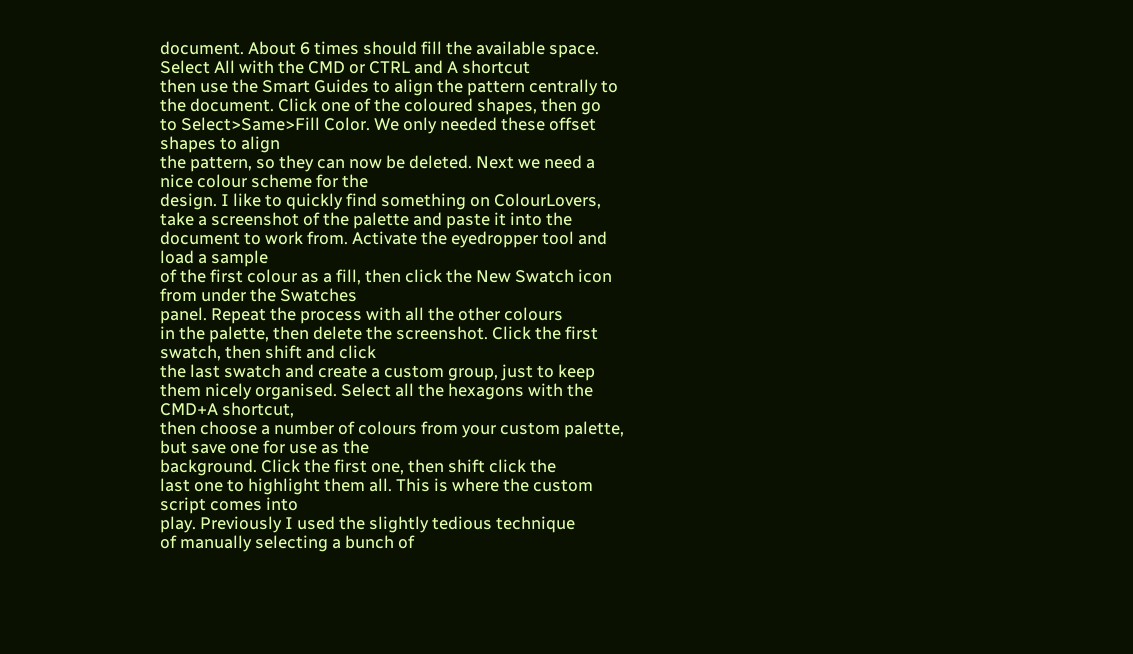document. About 6 times should fill the available space. Select All with the CMD or CTRL and A shortcut
then use the Smart Guides to align the pattern centrally to the document. Click one of the coloured shapes, then go
to Select>Same>Fill Color. We only needed these offset shapes to align
the pattern, so they can now be deleted. Next we need a nice colour scheme for the
design. I like to quickly find something on ColourLovers,
take a screenshot of the palette and paste it into the document to work from. Activate the eyedropper tool and load a sample
of the first colour as a fill, then click the New Swatch icon from under the Swatches
panel. Repeat the process with all the other colours
in the palette, then delete the screenshot. Click the first swatch, then shift and click
the last swatch and create a custom group, just to keep them nicely organised. Select all the hexagons with the CMD+A shortcut,
then choose a number of colours from your custom palette, but save one for use as the
background. Click the first one, then shift click the
last one to highlight them all. This is where the custom script comes into
play. Previously I used the slightly tedious technique
of manually selecting a bunch of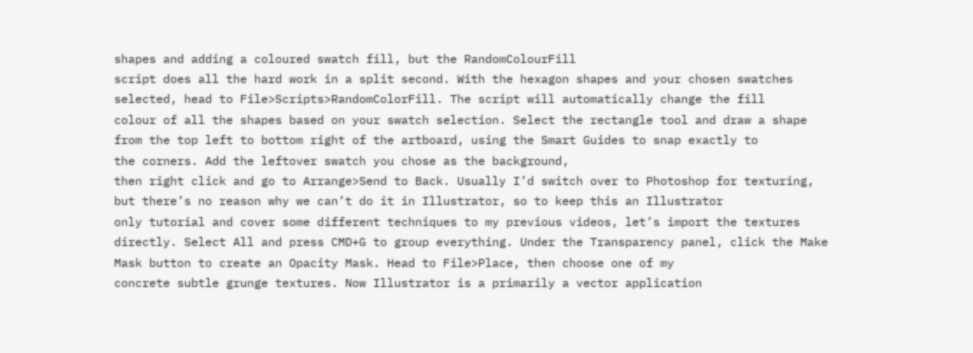shapes and adding a coloured swatch fill, but the RandomColourFill
script does all the hard work in a split second. With the hexagon shapes and your chosen swatches
selected, head to File>Scripts>RandomColorFill. The script will automatically change the fill
colour of all the shapes based on your swatch selection. Select the rectangle tool and draw a shape
from the top left to bottom right of the artboard, using the Smart Guides to snap exactly to
the corners. Add the leftover swatch you chose as the background,
then right click and go to Arrange>Send to Back. Usually I’d switch over to Photoshop for texturing,
but there’s no reason why we can’t do it in Illustrator, so to keep this an Illustrator
only tutorial and cover some different techniques to my previous videos, let’s import the textures
directly. Select All and press CMD+G to group everything. Under the Transparency panel, click the Make
Mask button to create an Opacity Mask. Head to File>Place, then choose one of my
concrete subtle grunge textures. Now Illustrator is a primarily a vector application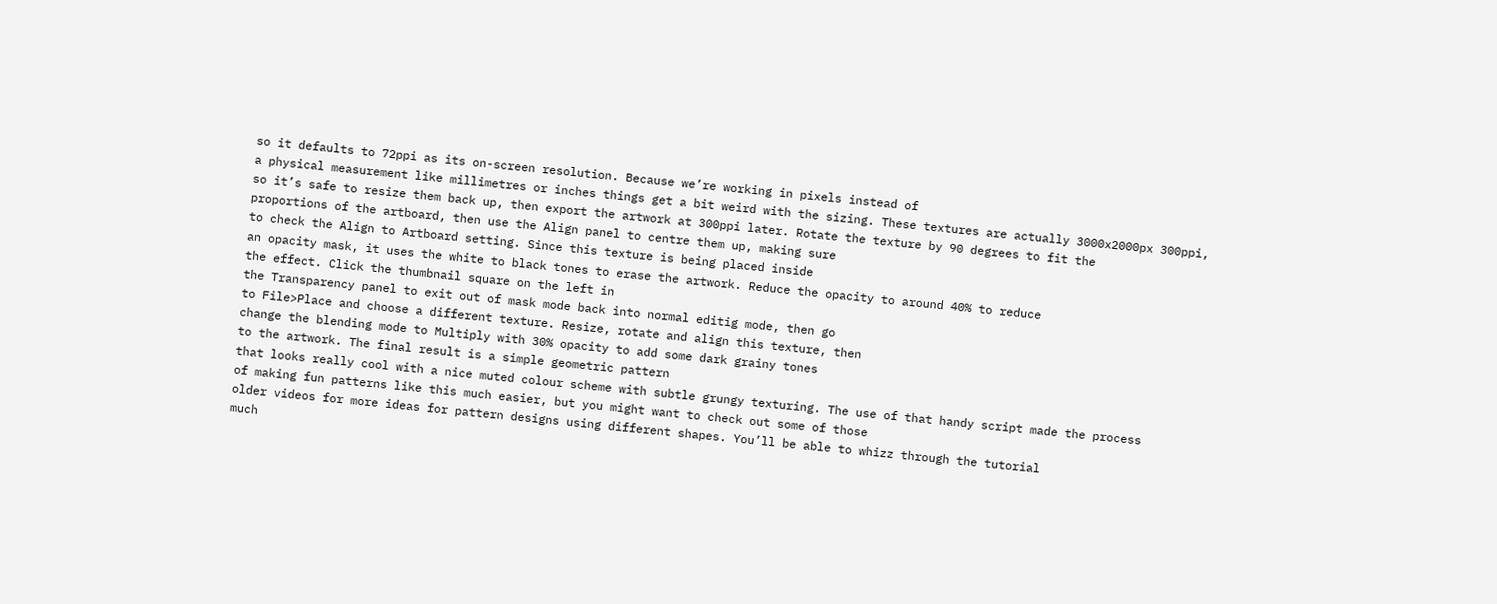so it defaults to 72ppi as its on-screen resolution. Because we’re working in pixels instead of
a physical measurement like millimetres or inches things get a bit weird with the sizing. These textures are actually 3000x2000px 300ppi,
so it’s safe to resize them back up, then export the artwork at 300ppi later. Rotate the texture by 90 degrees to fit the
proportions of the artboard, then use the Align panel to centre them up, making sure
to check the Align to Artboard setting. Since this texture is being placed inside
an opacity mask, it uses the white to black tones to erase the artwork. Reduce the opacity to around 40% to reduce
the effect. Click the thumbnail square on the left in
the Transparency panel to exit out of mask mode back into normal editig mode, then go
to File>Place and choose a different texture. Resize, rotate and align this texture, then
change the blending mode to Multiply with 30% opacity to add some dark grainy tones
to the artwork. The final result is a simple geometric pattern
that looks really cool with a nice muted colour scheme with subtle grungy texturing. The use of that handy script made the process
of making fun patterns like this much easier, but you might want to check out some of those
older videos for more ideas for pattern designs using different shapes. You’ll be able to whizz through the tutorial
much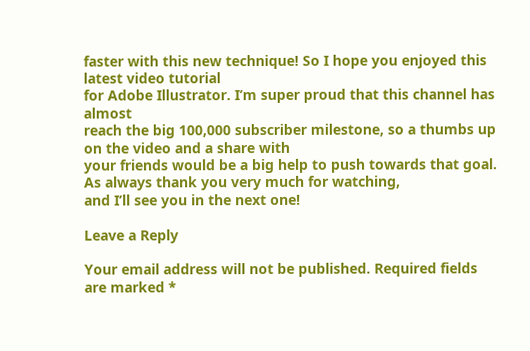faster with this new technique! So I hope you enjoyed this latest video tutorial
for Adobe Illustrator. I’m super proud that this channel has almost
reach the big 100,000 subscriber milestone, so a thumbs up on the video and a share with
your friends would be a big help to push towards that goal. As always thank you very much for watching,
and I’ll see you in the next one!

Leave a Reply

Your email address will not be published. Required fields are marked *